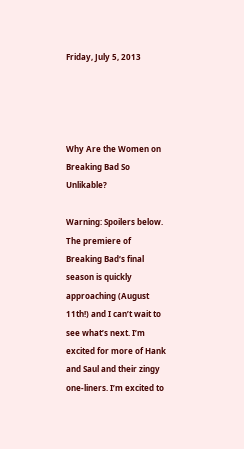Friday, July 5, 2013




Why Are the Women on Breaking Bad So Unlikable?

Warning: Spoilers below.
The premiere of Breaking Bad‘s final season is quickly approaching (August 11th!) and I can’t wait to see what’s next. I’m excited for more of Hank and Saul and their zingy one-liners. I’m excited to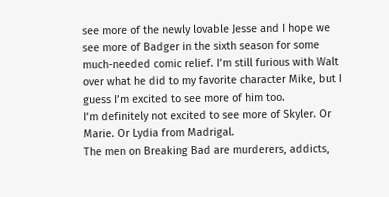see more of the newly lovable Jesse and I hope we see more of Badger in the sixth season for some much-needed comic relief. I’m still furious with Walt over what he did to my favorite character Mike, but I guess I’m excited to see more of him too.
I’m definitely not excited to see more of Skyler. Or Marie. Or Lydia from Madrigal.
The men on Breaking Bad are murderers, addicts,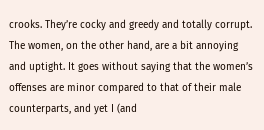crooks. They’re cocky and greedy and totally corrupt. The women, on the other hand, are a bit annoying and uptight. It goes without saying that the women’s offenses are minor compared to that of their male counterparts, and yet I (and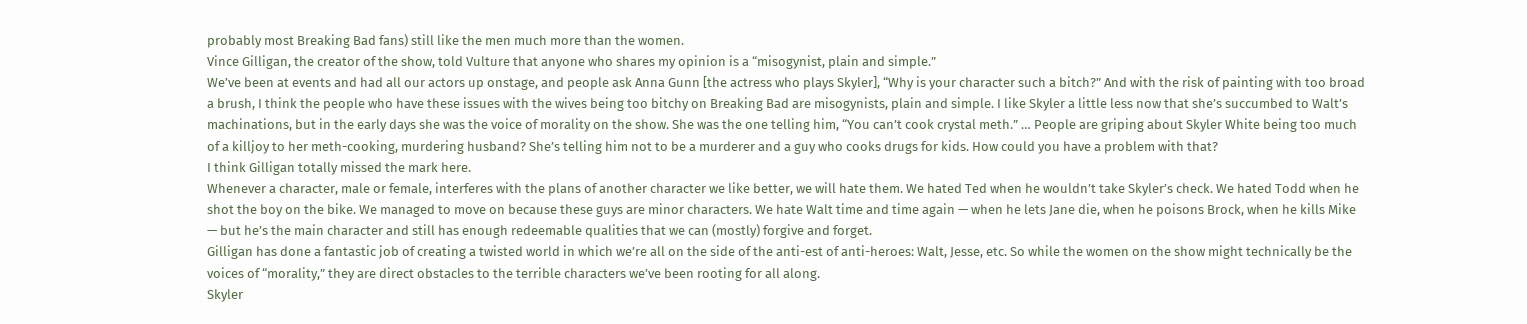probably most Breaking Bad fans) still like the men much more than the women.
Vince Gilligan, the creator of the show, told Vulture that anyone who shares my opinion is a “misogynist, plain and simple.”
We’ve been at events and had all our actors up onstage, and people ask Anna Gunn [the actress who plays Skyler], “Why is your character such a bitch?” And with the risk of painting with too broad a brush, I think the people who have these issues with the wives being too bitchy on Breaking Bad are misogynists, plain and simple. I like Skyler a little less now that she’s succumbed to Walt’s machinations, but in the early days she was the voice of morality on the show. She was the one telling him, “You can’t cook crystal meth.” … People are griping about Skyler White being too much of a killjoy to her meth-cooking, murdering husband? She’s telling him not to be a murderer and a guy who cooks drugs for kids. How could you have a problem with that?
I think Gilligan totally missed the mark here.
Whenever a character, male or female, interferes with the plans of another character we like better, we will hate them. We hated Ted when he wouldn’t take Skyler’s check. We hated Todd when he shot the boy on the bike. We managed to move on because these guys are minor characters. We hate Walt time and time again — when he lets Jane die, when he poisons Brock, when he kills Mike — but he’s the main character and still has enough redeemable qualities that we can (mostly) forgive and forget.
Gilligan has done a fantastic job of creating a twisted world in which we’re all on the side of the anti-est of anti-heroes: Walt, Jesse, etc. So while the women on the show might technically be the voices of “morality,” they are direct obstacles to the terrible characters we’ve been rooting for all along.
Skyler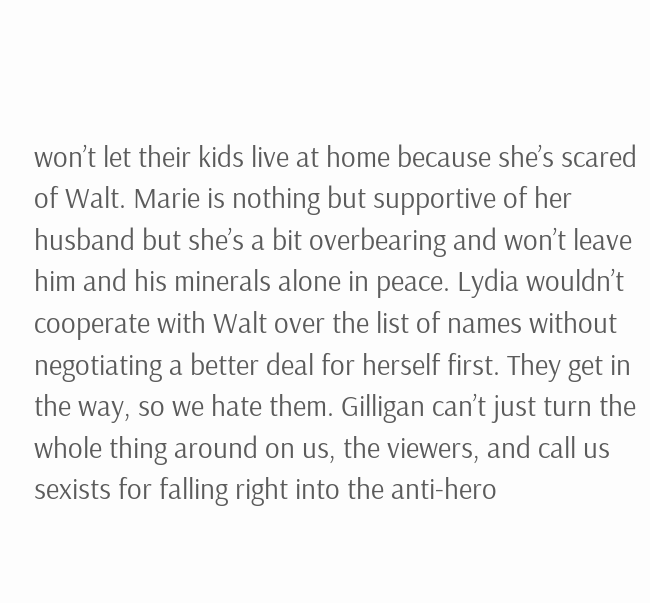won’t let their kids live at home because she’s scared of Walt. Marie is nothing but supportive of her husband but she’s a bit overbearing and won’t leave him and his minerals alone in peace. Lydia wouldn’t cooperate with Walt over the list of names without negotiating a better deal for herself first. They get in the way, so we hate them. Gilligan can’t just turn the whole thing around on us, the viewers, and call us sexists for falling right into the anti-hero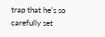trap that he’s so carefully set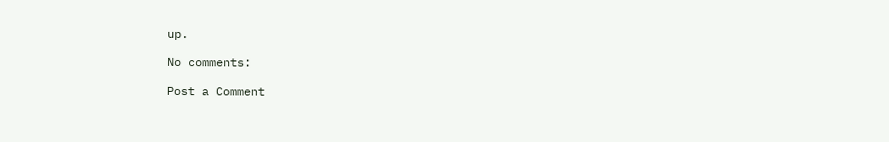up.

No comments:

Post a Comment